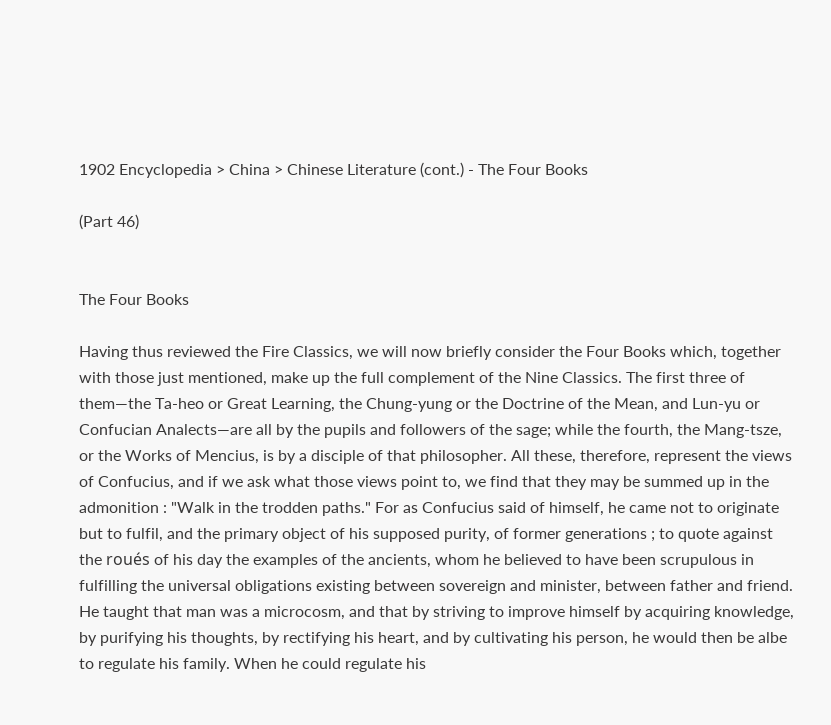1902 Encyclopedia > China > Chinese Literature (cont.) - The Four Books

(Part 46)


The Four Books

Having thus reviewed the Fire Classics, we will now briefly consider the Four Books which, together with those just mentioned, make up the full complement of the Nine Classics. The first three of them—the Ta-heo or Great Learning, the Chung-yung or the Doctrine of the Mean, and Lun-yu or Confucian Analects—are all by the pupils and followers of the sage; while the fourth, the Mang-tsze, or the Works of Mencius, is by a disciple of that philosopher. All these, therefore, represent the views of Confucius, and if we ask what those views point to, we find that they may be summed up in the admonition : "Walk in the trodden paths." For as Confucius said of himself, he came not to originate but to fulfil, and the primary object of his supposed purity, of former generations ; to quote against the roués of his day the examples of the ancients, whom he believed to have been scrupulous in fulfilling the universal obligations existing between sovereign and minister, between father and friend. He taught that man was a microcosm, and that by striving to improve himself by acquiring knowledge, by purifying his thoughts, by rectifying his heart, and by cultivating his person, he would then be albe to regulate his family. When he could regulate his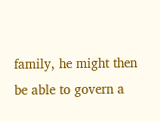family, he might then be able to govern a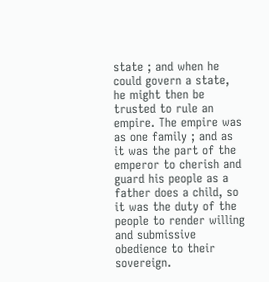state ; and when he could govern a state, he might then be trusted to rule an empire. The empire was as one family ; and as it was the part of the emperor to cherish and guard his people as a father does a child, so it was the duty of the people to render willing and submissive obedience to their sovereign.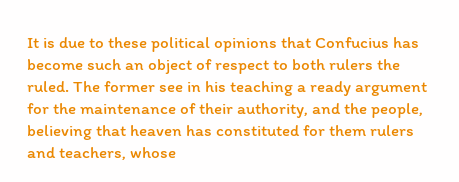It is due to these political opinions that Confucius has become such an object of respect to both rulers the ruled. The former see in his teaching a ready argument for the maintenance of their authority, and the people, believing that heaven has constituted for them rulers and teachers, whose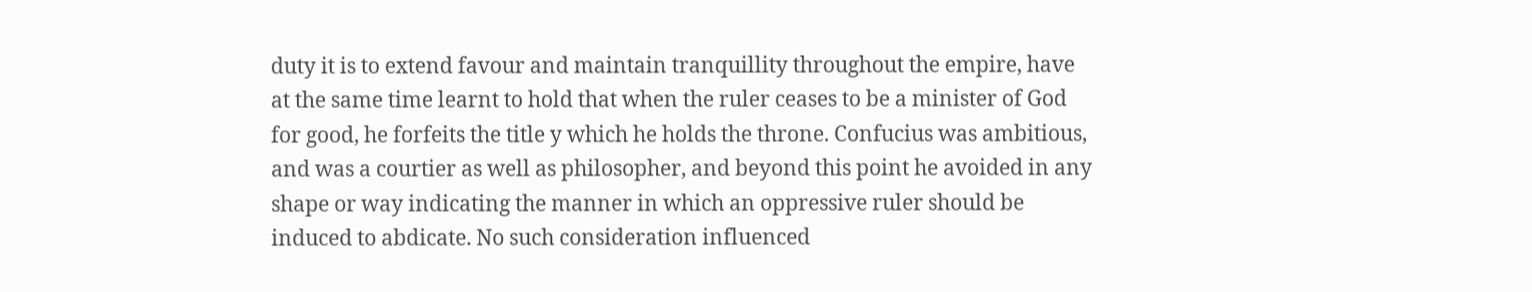duty it is to extend favour and maintain tranquillity throughout the empire, have at the same time learnt to hold that when the ruler ceases to be a minister of God for good, he forfeits the title y which he holds the throne. Confucius was ambitious, and was a courtier as well as philosopher, and beyond this point he avoided in any shape or way indicating the manner in which an oppressive ruler should be induced to abdicate. No such consideration influenced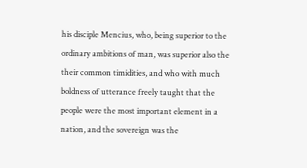his disciple Mencius, who, being superior to the ordinary ambitions of man, was superior also the their common timidities, and who with much boldness of utterance freely taught that the people were the most important element in a nation, and the sovereign was the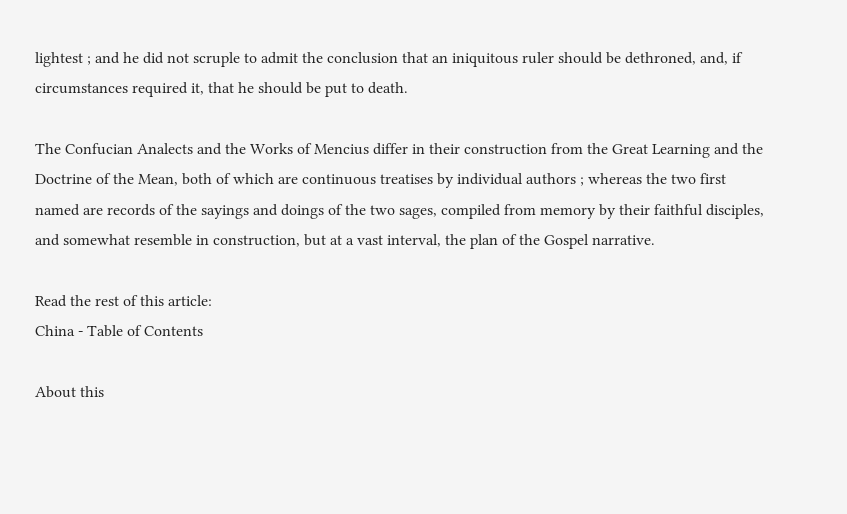lightest ; and he did not scruple to admit the conclusion that an iniquitous ruler should be dethroned, and, if circumstances required it, that he should be put to death.

The Confucian Analects and the Works of Mencius differ in their construction from the Great Learning and the Doctrine of the Mean, both of which are continuous treatises by individual authors ; whereas the two first named are records of the sayings and doings of the two sages, compiled from memory by their faithful disciples, and somewhat resemble in construction, but at a vast interval, the plan of the Gospel narrative.

Read the rest of this article:
China - Table of Contents

About this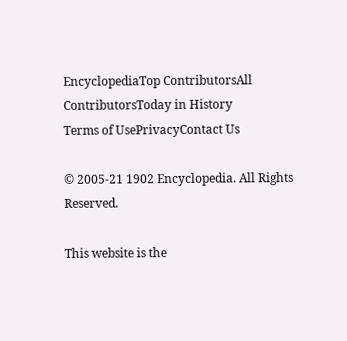EncyclopediaTop ContributorsAll ContributorsToday in History
Terms of UsePrivacyContact Us

© 2005-21 1902 Encyclopedia. All Rights Reserved.

This website is the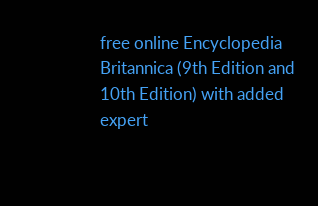free online Encyclopedia Britannica (9th Edition and 10th Edition) with added expert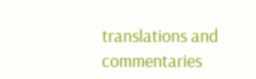translations and commentaries